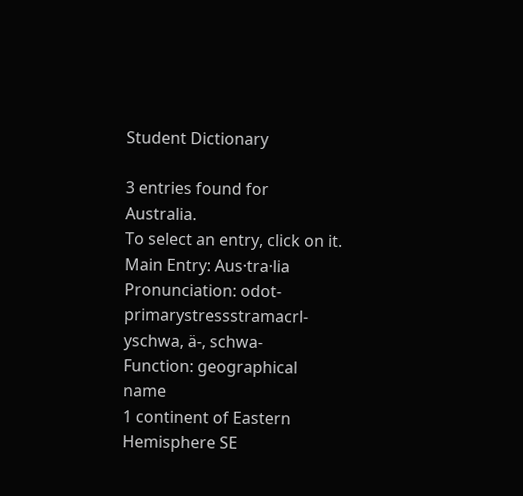Student Dictionary

3 entries found for Australia.
To select an entry, click on it.
Main Entry: Aus·tra·lia
Pronunciation: odot-primarystressstramacrl-yschwa, ä-, schwa-
Function: geographical name
1 continent of Eastern Hemisphere SE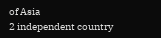of Asia
2 independent country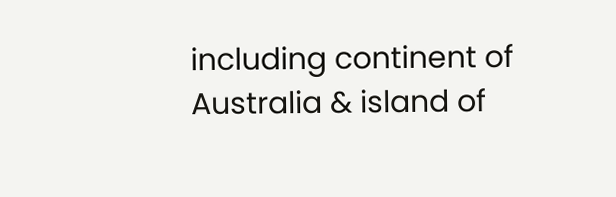including continent of Australia & island of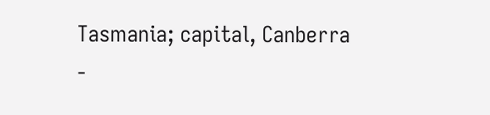Tasmania; capital, Canberra
-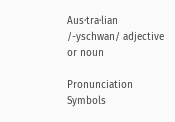Aus·tra·lian /-yschwan/ adjective or noun

Pronunciation Symbols